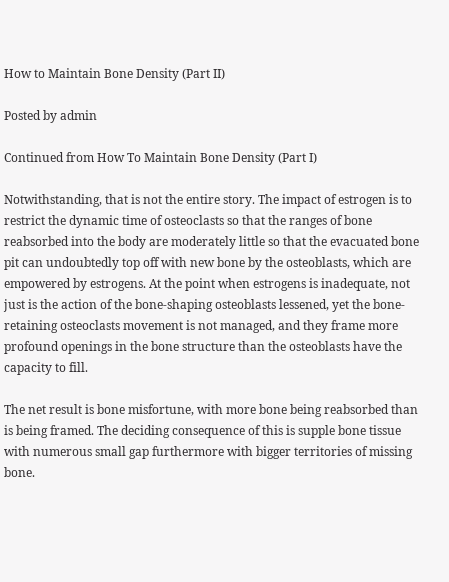How to Maintain Bone Density (Part II)

Posted by admin

Continued from How To Maintain Bone Density (Part I)

Notwithstanding, that is not the entire story. The impact of estrogen is to restrict the dynamic time of osteoclasts so that the ranges of bone reabsorbed into the body are moderately little so that the evacuated bone pit can undoubtedly top off with new bone by the osteoblasts, which are empowered by estrogens. At the point when estrogens is inadequate, not just is the action of the bone-shaping osteoblasts lessened, yet the bone-retaining osteoclasts movement is not managed, and they frame more profound openings in the bone structure than the osteoblasts have the capacity to fill.

The net result is bone misfortune, with more bone being reabsorbed than is being framed. The deciding consequence of this is supple bone tissue with numerous small gap furthermore with bigger territories of missing bone.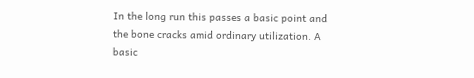In the long run this passes a basic point and the bone cracks amid ordinary utilization. A basic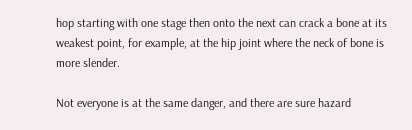hop starting with one stage then onto the next can crack a bone at its weakest point, for example, at the hip joint where the neck of bone is more slender.

Not everyone is at the same danger, and there are sure hazard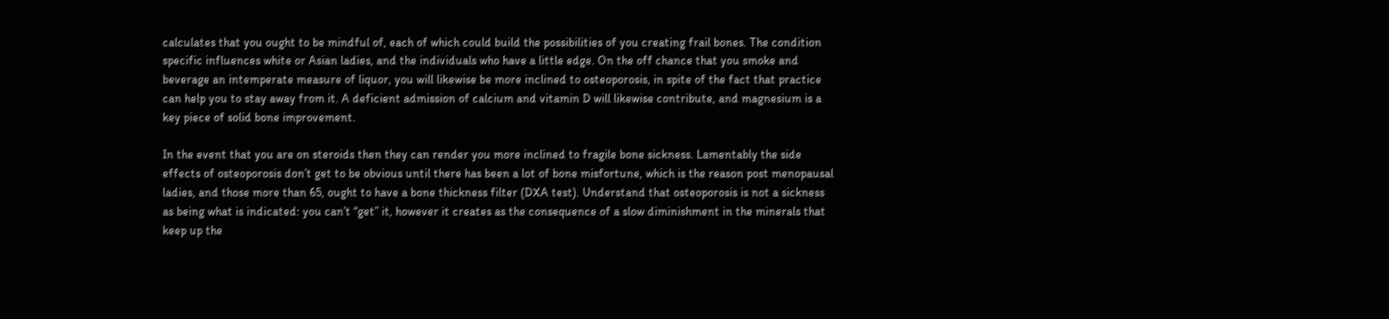calculates that you ought to be mindful of, each of which could build the possibilities of you creating frail bones. The condition specific influences white or Asian ladies, and the individuals who have a little edge. On the off chance that you smoke and beverage an intemperate measure of liquor, you will likewise be more inclined to osteoporosis, in spite of the fact that practice can help you to stay away from it. A deficient admission of calcium and vitamin D will likewise contribute, and magnesium is a key piece of solid bone improvement.

In the event that you are on steroids then they can render you more inclined to fragile bone sickness. Lamentably the side effects of osteoporosis don’t get to be obvious until there has been a lot of bone misfortune, which is the reason post menopausal ladies, and those more than 65, ought to have a bone thickness filter (DXA test). Understand that osteoporosis is not a sickness as being what is indicated: you can’t “get” it, however it creates as the consequence of a slow diminishment in the minerals that keep up the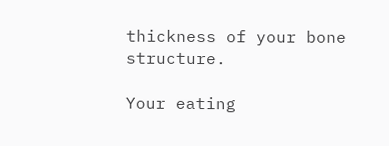thickness of your bone structure.

Your eating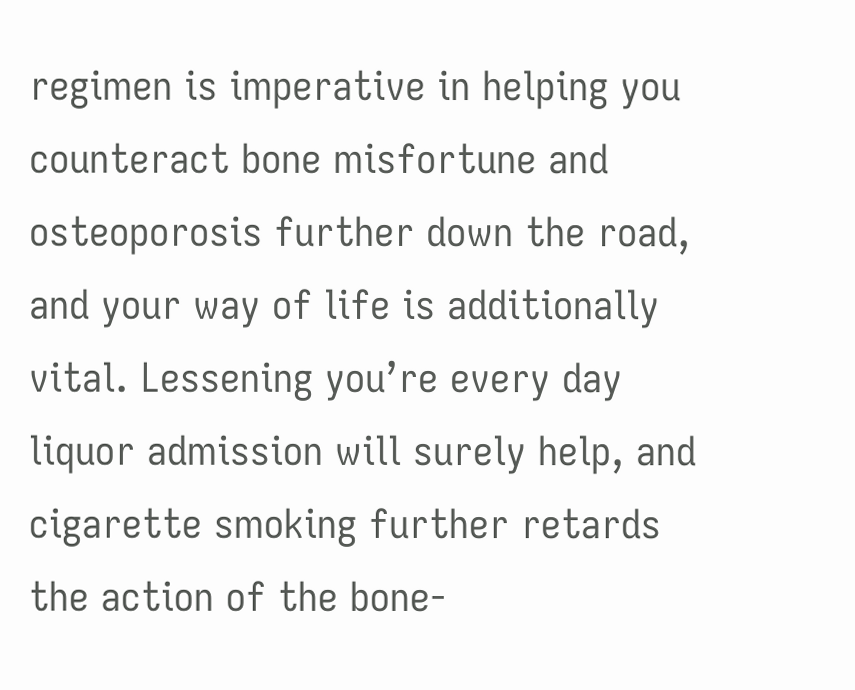regimen is imperative in helping you counteract bone misfortune and osteoporosis further down the road, and your way of life is additionally vital. Lessening you’re every day liquor admission will surely help, and cigarette smoking further retards the action of the bone-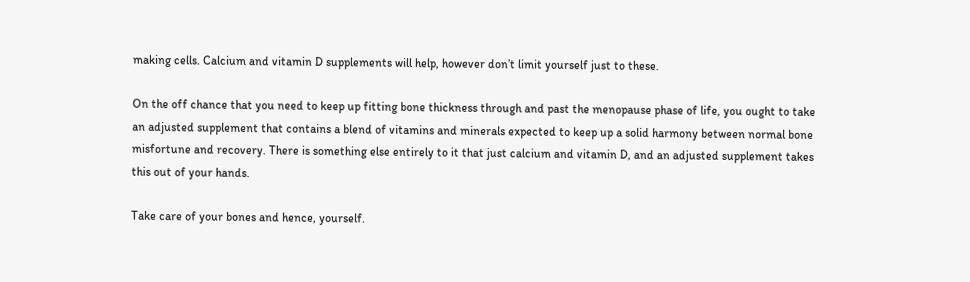making cells. Calcium and vitamin D supplements will help, however don’t limit yourself just to these.

On the off chance that you need to keep up fitting bone thickness through and past the menopause phase of life, you ought to take an adjusted supplement that contains a blend of vitamins and minerals expected to keep up a solid harmony between normal bone misfortune and recovery. There is something else entirely to it that just calcium and vitamin D, and an adjusted supplement takes this out of your hands.

Take care of your bones and hence, yourself.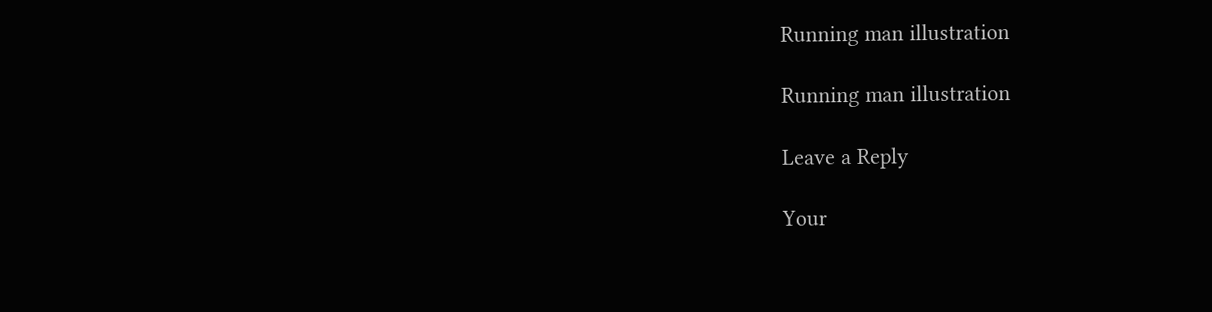Running man illustration

Running man illustration

Leave a Reply

Your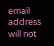email address will not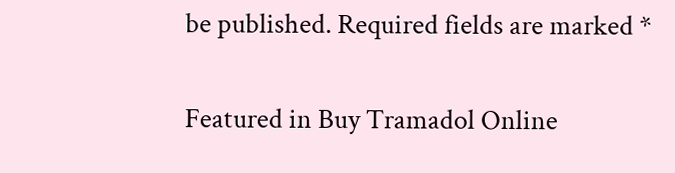be published. Required fields are marked *

Featured in Buy Tramadol Online